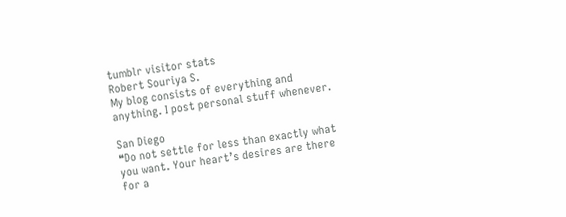tumblr visitor stats
Robert Souriya S.
My blog consists of everything and anything. I post personal stuff whenever.

San Diego
❝Do not settle for less than exactly what you want. Your heart’s desires are there for a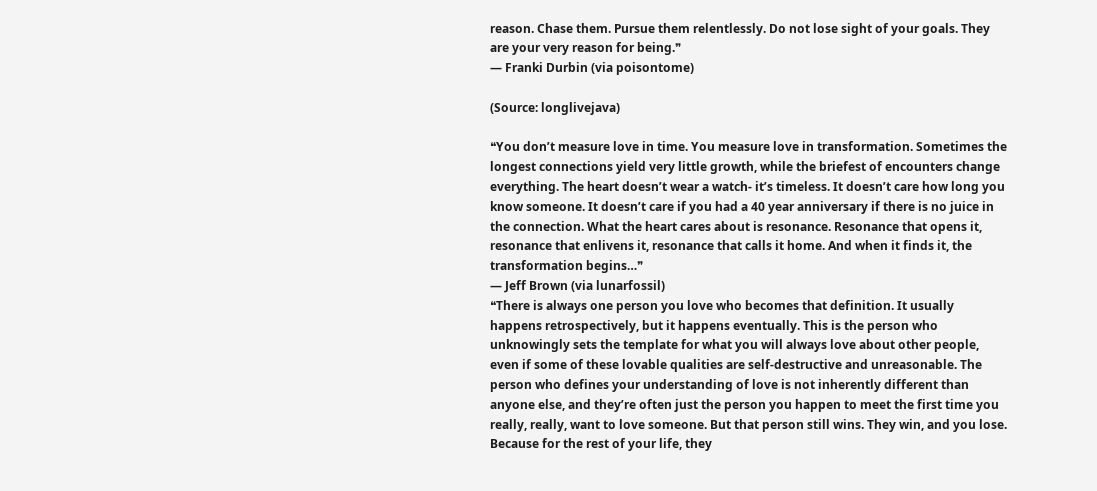reason. Chase them. Pursue them relentlessly. Do not lose sight of your goals. They are your very reason for being.❞
— Franki Durbin (via poisontome)

(Source: longlivejava)

❝You don’t measure love in time. You measure love in transformation. Sometimes the longest connections yield very little growth, while the briefest of encounters change everything. The heart doesn’t wear a watch- it’s timeless. It doesn’t care how long you know someone. It doesn’t care if you had a 40 year anniversary if there is no juice in the connection. What the heart cares about is resonance. Resonance that opens it, resonance that enlivens it, resonance that calls it home. And when it finds it, the transformation begins…❞
— Jeff Brown (via lunarfossil)
❝There is always one person you love who becomes that definition. It usually happens retrospectively, but it happens eventually. This is the person who unknowingly sets the template for what you will always love about other people, even if some of these lovable qualities are self-destructive and unreasonable. The person who defines your understanding of love is not inherently different than anyone else, and they’re often just the person you happen to meet the first time you really, really, want to love someone. But that person still wins. They win, and you lose. Because for the rest of your life, they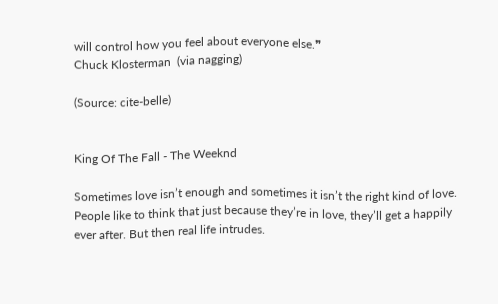will control how you feel about everyone else.❞
Chuck Klosterman  (via nagging)

(Source: cite-belle)


King Of The Fall - The Weeknd

Sometimes love isn’t enough and sometimes it isn’t the right kind of love. People like to think that just because they’re in love, they’ll get a happily ever after. But then real life intrudes.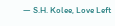— S.H. Kolee, Love Left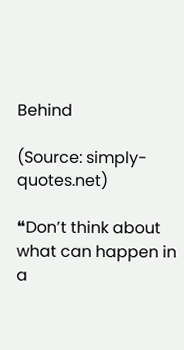Behind

(Source: simply-quotes.net)

❝Don’t think about what can happen in a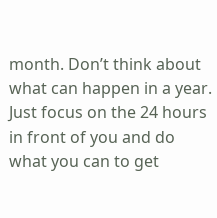month. Don’t think about what can happen in a year. Just focus on the 24 hours in front of you and do what you can to get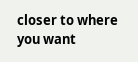closer to where you want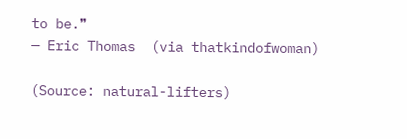to be.❞
— Eric Thomas  (via thatkindofwoman)

(Source: natural-lifters)